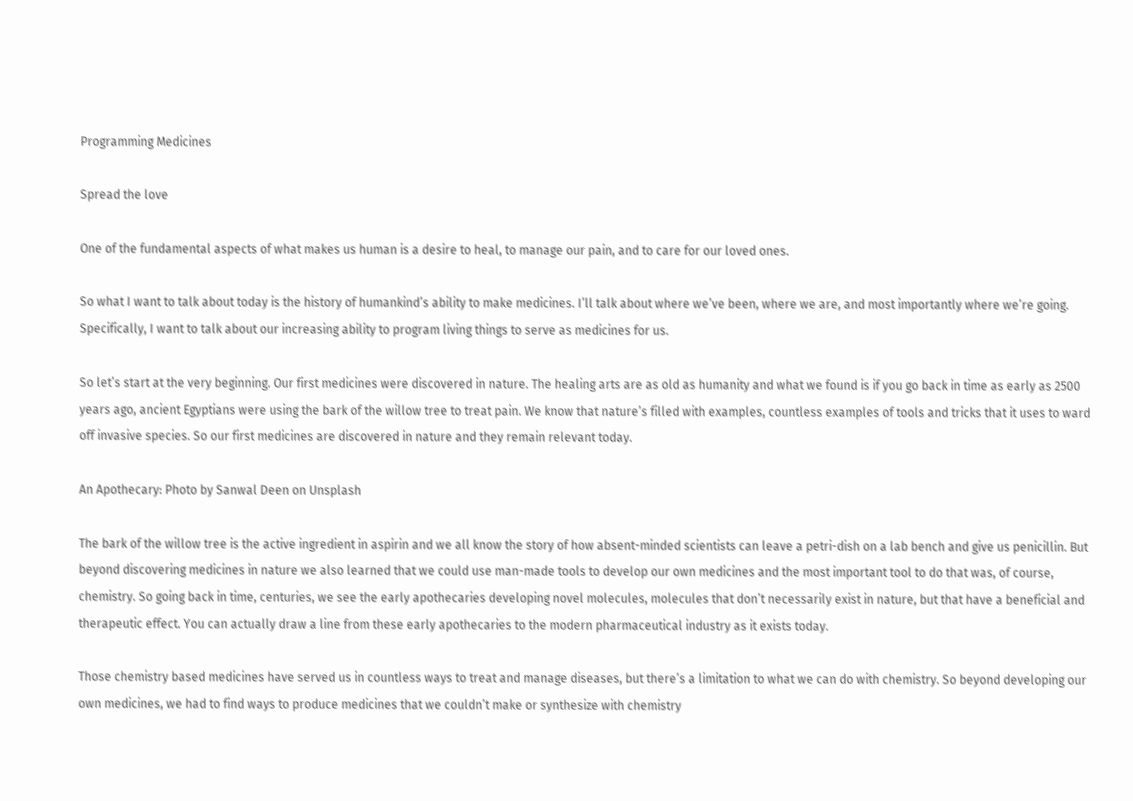Programming Medicines

Spread the love

One of the fundamental aspects of what makes us human is a desire to heal, to manage our pain, and to care for our loved ones.

So what I want to talk about today is the history of humankind’s ability to make medicines. I’ll talk about where we’ve been, where we are, and most importantly where we’re going. Specifically, I want to talk about our increasing ability to program living things to serve as medicines for us.

So let’s start at the very beginning. Our first medicines were discovered in nature. The healing arts are as old as humanity and what we found is if you go back in time as early as 2500 years ago, ancient Egyptians were using the bark of the willow tree to treat pain. We know that nature’s filled with examples, countless examples of tools and tricks that it uses to ward off invasive species. So our first medicines are discovered in nature and they remain relevant today.

An Apothecary: Photo by Sanwal Deen on Unsplash

The bark of the willow tree is the active ingredient in aspirin and we all know the story of how absent-minded scientists can leave a petri-dish on a lab bench and give us penicillin. But beyond discovering medicines in nature we also learned that we could use man-made tools to develop our own medicines and the most important tool to do that was, of course, chemistry. So going back in time, centuries, we see the early apothecaries developing novel molecules, molecules that don’t necessarily exist in nature, but that have a beneficial and therapeutic effect. You can actually draw a line from these early apothecaries to the modern pharmaceutical industry as it exists today.

Those chemistry based medicines have served us in countless ways to treat and manage diseases, but there’s a limitation to what we can do with chemistry. So beyond developing our own medicines, we had to find ways to produce medicines that we couldn’t make or synthesize with chemistry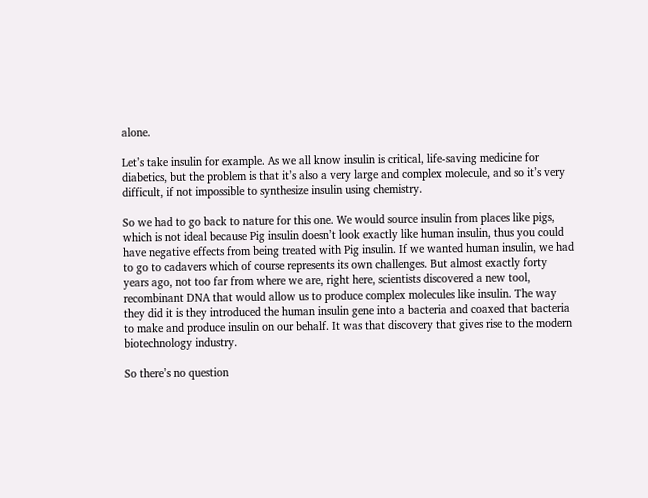alone.

Let’s take insulin for example. As we all know insulin is critical, life-saving medicine for diabetics, but the problem is that it’s also a very large and complex molecule, and so it’s very difficult, if not impossible to synthesize insulin using chemistry.

So we had to go back to nature for this one. We would source insulin from places like pigs, which is not ideal because Pig insulin doesn’t look exactly like human insulin, thus you could have negative effects from being treated with Pig insulin. If we wanted human insulin, we had to go to cadavers which of course represents its own challenges. But almost exactly forty years ago, not too far from where we are, right here, scientists discovered a new tool, recombinant DNA that would allow us to produce complex molecules like insulin. The way they did it is they introduced the human insulin gene into a bacteria and coaxed that bacteria to make and produce insulin on our behalf. It was that discovery that gives rise to the modern biotechnology industry.

So there’s no question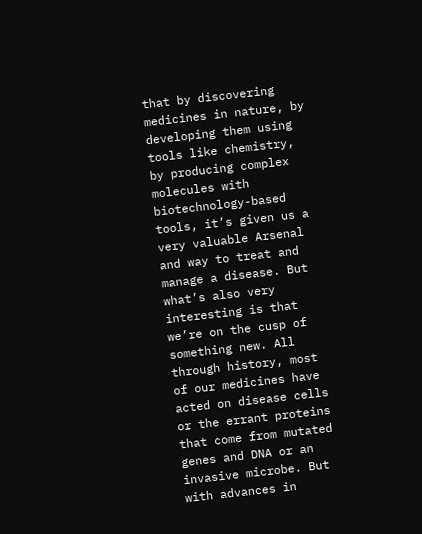that by discovering medicines in nature, by developing them using tools like chemistry, by producing complex molecules with biotechnology-based tools, it’s given us a very valuable Arsenal and way to treat and manage a disease. But what’s also very interesting is that we’re on the cusp of something new. All through history, most of our medicines have acted on disease cells or the errant proteins that come from mutated genes and DNA or an invasive microbe. But with advances in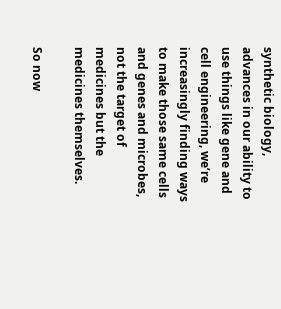synthetic biology, advances in our ability to use things like gene and cell engineering, we’re increasingly finding ways to make those same cells and genes and microbes, not the target of medicines but the medicines themselves.

So now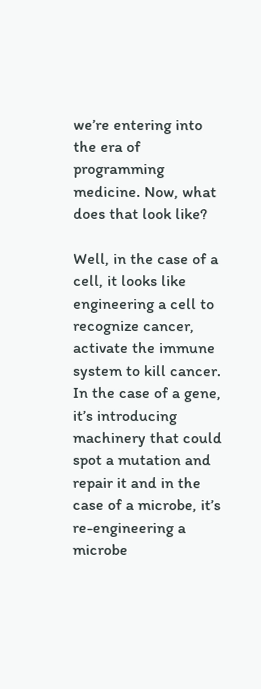we’re entering into the era of programming medicine. Now, what does that look like?

Well, in the case of a cell, it looks like engineering a cell to recognize cancer, activate the immune system to kill cancer. In the case of a gene, it’s introducing machinery that could spot a mutation and repair it and in the case of a microbe, it’s re-engineering a microbe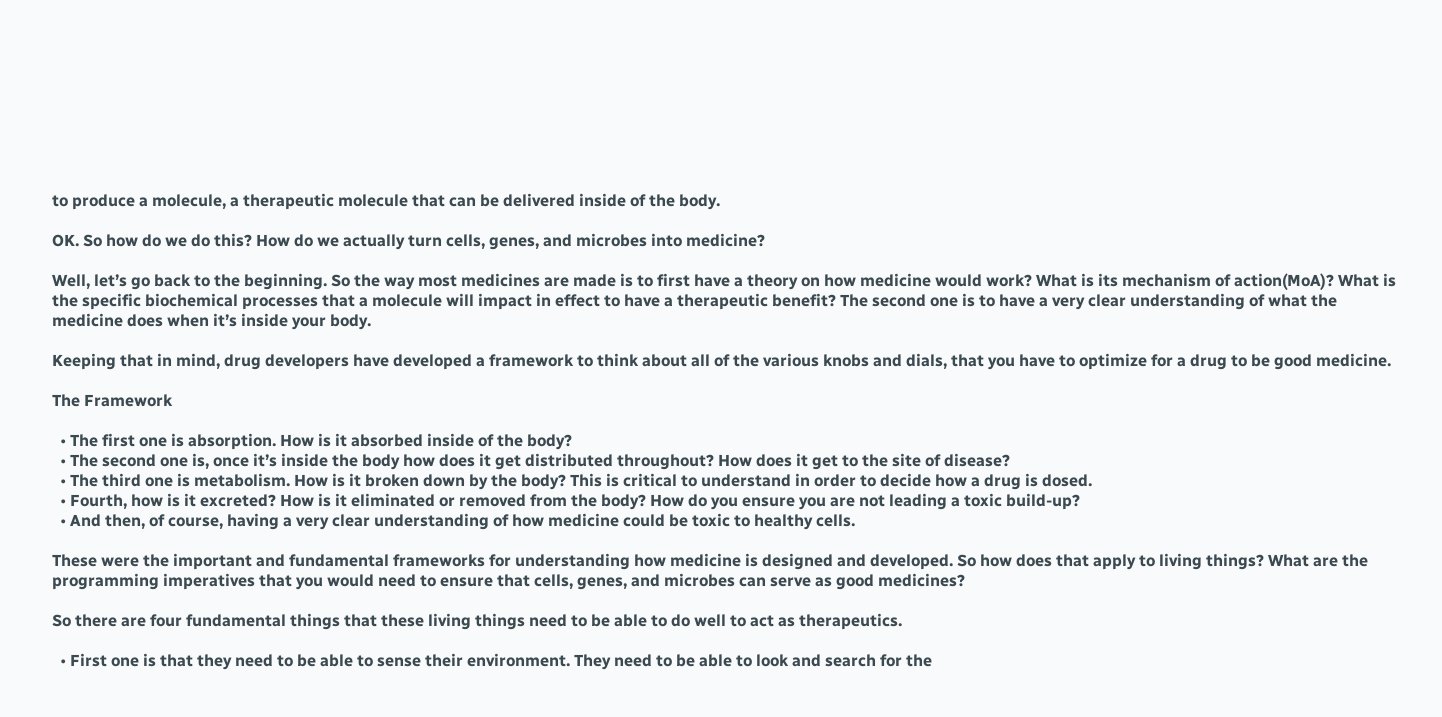to produce a molecule, a therapeutic molecule that can be delivered inside of the body.

OK. So how do we do this? How do we actually turn cells, genes, and microbes into medicine?

Well, let’s go back to the beginning. So the way most medicines are made is to first have a theory on how medicine would work? What is its mechanism of action(MoA)? What is the specific biochemical processes that a molecule will impact in effect to have a therapeutic benefit? The second one is to have a very clear understanding of what the medicine does when it’s inside your body.

Keeping that in mind, drug developers have developed a framework to think about all of the various knobs and dials, that you have to optimize for a drug to be good medicine.

The Framework

  • The first one is absorption. How is it absorbed inside of the body?
  • The second one is, once it’s inside the body how does it get distributed throughout? How does it get to the site of disease?
  • The third one is metabolism. How is it broken down by the body? This is critical to understand in order to decide how a drug is dosed.
  • Fourth, how is it excreted? How is it eliminated or removed from the body? How do you ensure you are not leading a toxic build-up?
  • And then, of course, having a very clear understanding of how medicine could be toxic to healthy cells.

These were the important and fundamental frameworks for understanding how medicine is designed and developed. So how does that apply to living things? What are the programming imperatives that you would need to ensure that cells, genes, and microbes can serve as good medicines?

So there are four fundamental things that these living things need to be able to do well to act as therapeutics.

  • First one is that they need to be able to sense their environment. They need to be able to look and search for the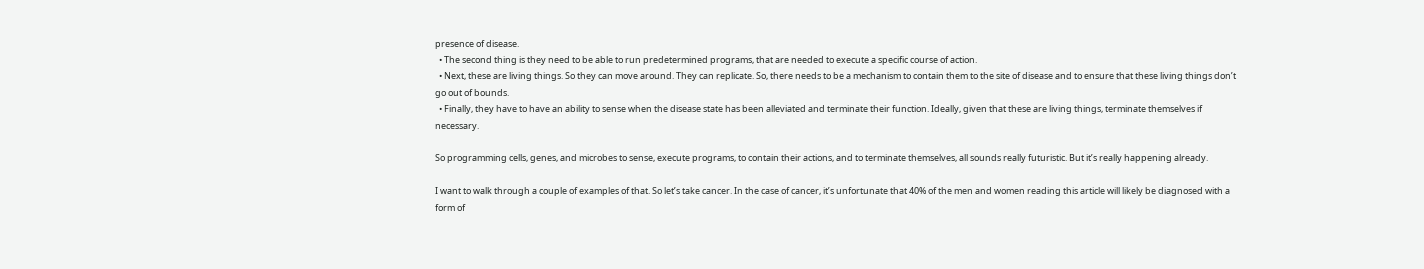presence of disease.
  • The second thing is they need to be able to run predetermined programs, that are needed to execute a specific course of action.
  • Next, these are living things. So they can move around. They can replicate. So, there needs to be a mechanism to contain them to the site of disease and to ensure that these living things don’t go out of bounds.
  • Finally, they have to have an ability to sense when the disease state has been alleviated and terminate their function. Ideally, given that these are living things, terminate themselves if necessary.

So programming cells, genes, and microbes to sense, execute programs, to contain their actions, and to terminate themselves, all sounds really futuristic. But it’s really happening already.

I want to walk through a couple of examples of that. So let’s take cancer. In the case of cancer, it’s unfortunate that 40% of the men and women reading this article will likely be diagnosed with a form of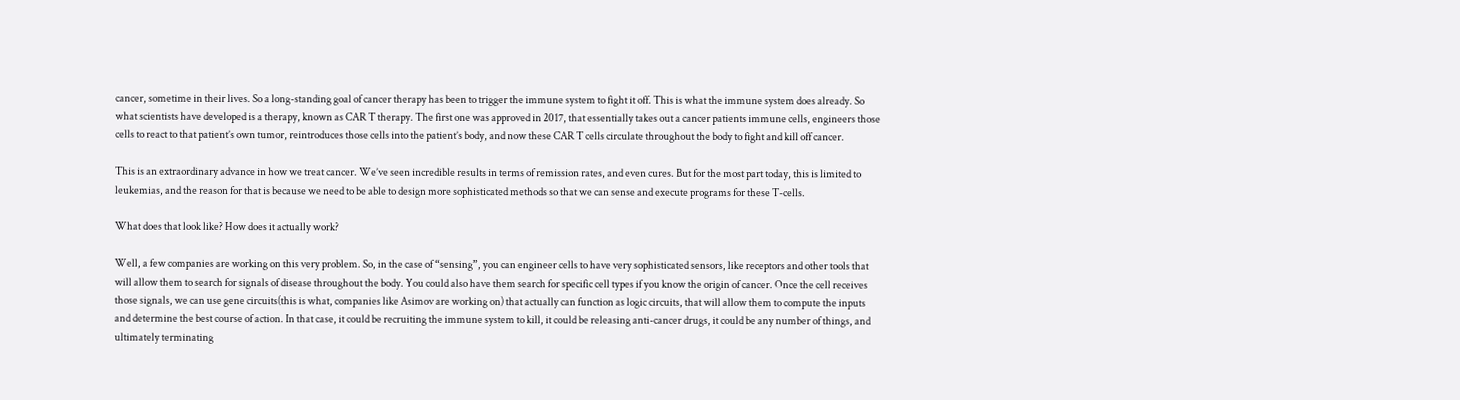cancer, sometime in their lives. So a long-standing goal of cancer therapy has been to trigger the immune system to fight it off. This is what the immune system does already. So what scientists have developed is a therapy, known as CAR T therapy. The first one was approved in 2017, that essentially takes out a cancer patients immune cells, engineers those cells to react to that patient’s own tumor, reintroduces those cells into the patient’s body, and now these CAR T cells circulate throughout the body to fight and kill off cancer.

This is an extraordinary advance in how we treat cancer. We’ve seen incredible results in terms of remission rates, and even cures. But for the most part today, this is limited to leukemias, and the reason for that is because we need to be able to design more sophisticated methods so that we can sense and execute programs for these T-cells.

What does that look like? How does it actually work?

Well, a few companies are working on this very problem. So, in the case of “sensing”, you can engineer cells to have very sophisticated sensors, like receptors and other tools that will allow them to search for signals of disease throughout the body. You could also have them search for specific cell types if you know the origin of cancer. Once the cell receives those signals, we can use gene circuits(this is what, companies like Asimov are working on) that actually can function as logic circuits, that will allow them to compute the inputs and determine the best course of action. In that case, it could be recruiting the immune system to kill, it could be releasing anti-cancer drugs, it could be any number of things, and ultimately terminating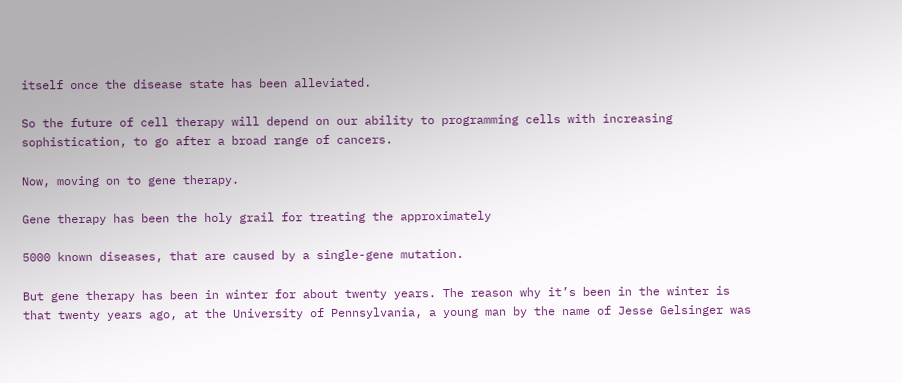itself once the disease state has been alleviated.

So the future of cell therapy will depend on our ability to programming cells with increasing sophistication, to go after a broad range of cancers.

Now, moving on to gene therapy.

Gene therapy has been the holy grail for treating the approximately

5000 known diseases, that are caused by a single-gene mutation.

But gene therapy has been in winter for about twenty years. The reason why it’s been in the winter is that twenty years ago, at the University of Pennsylvania, a young man by the name of Jesse Gelsinger was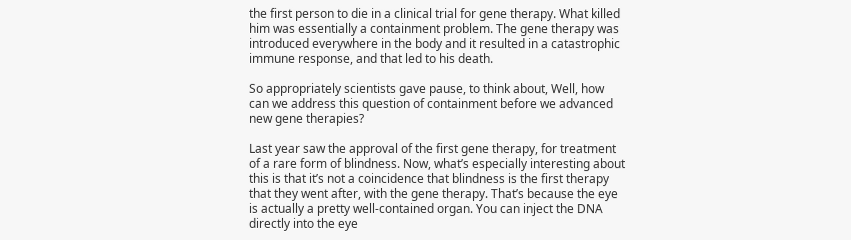the first person to die in a clinical trial for gene therapy. What killed him was essentially a containment problem. The gene therapy was introduced everywhere in the body and it resulted in a catastrophic immune response, and that led to his death.

So appropriately scientists gave pause, to think about, Well, how can we address this question of containment before we advanced new gene therapies?

Last year saw the approval of the first gene therapy, for treatment of a rare form of blindness. Now, what’s especially interesting about this is that it’s not a coincidence that blindness is the first therapy that they went after, with the gene therapy. That’s because the eye is actually a pretty well-contained organ. You can inject the DNA directly into the eye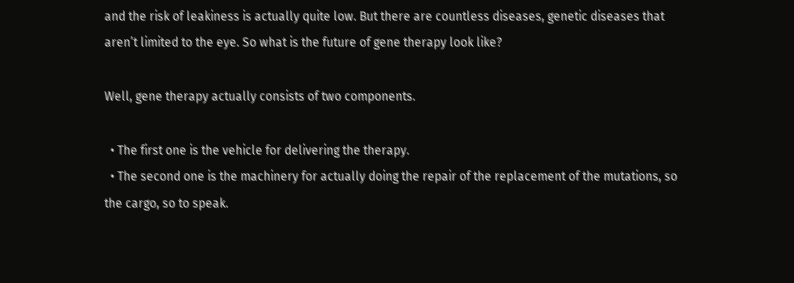and the risk of leakiness is actually quite low. But there are countless diseases, genetic diseases that aren’t limited to the eye. So what is the future of gene therapy look like?

Well, gene therapy actually consists of two components.

  • The first one is the vehicle for delivering the therapy.
  • The second one is the machinery for actually doing the repair of the replacement of the mutations, so the cargo, so to speak.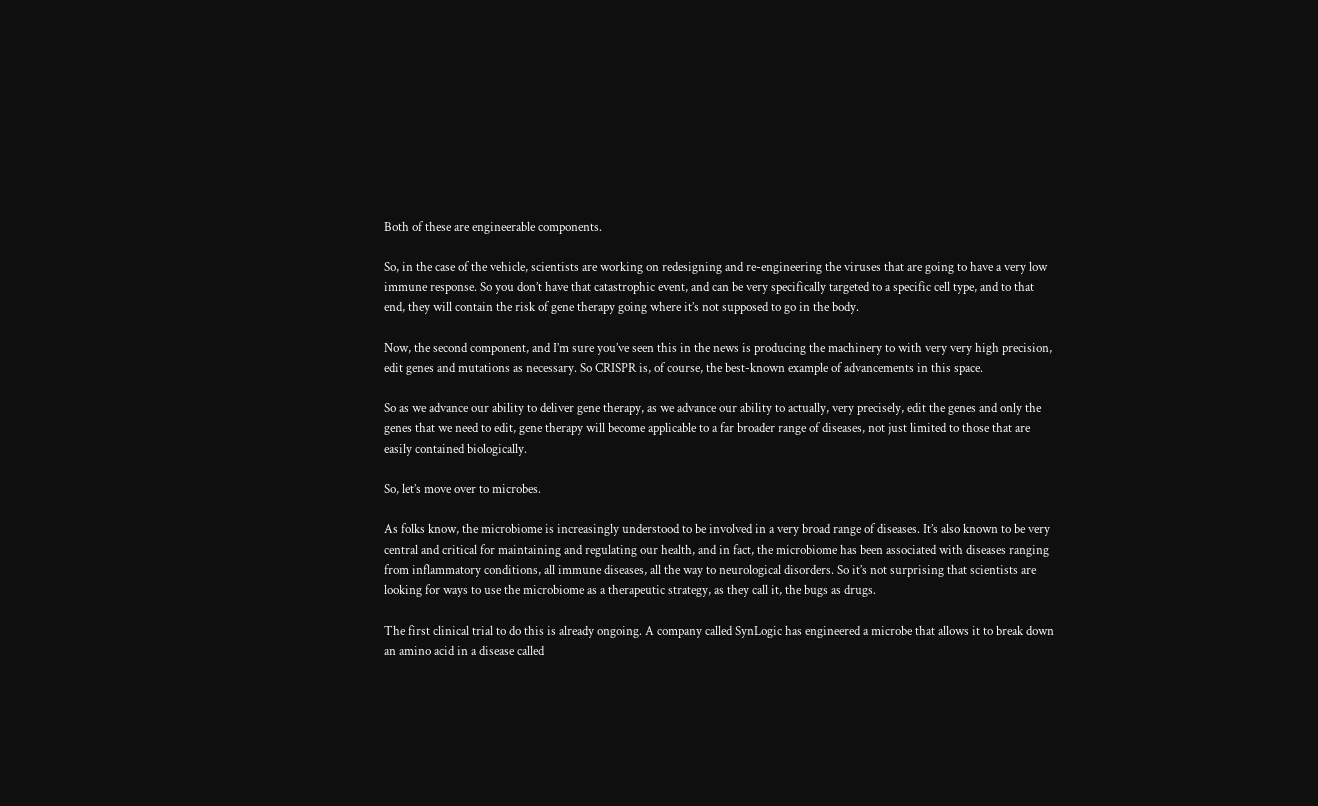Both of these are engineerable components.

So, in the case of the vehicle, scientists are working on redesigning and re-engineering the viruses that are going to have a very low immune response. So you don’t have that catastrophic event, and can be very specifically targeted to a specific cell type, and to that end, they will contain the risk of gene therapy going where it’s not supposed to go in the body.

Now, the second component, and I’m sure you’ve seen this in the news is producing the machinery to with very very high precision, edit genes and mutations as necessary. So CRISPR is, of course, the best-known example of advancements in this space.

So as we advance our ability to deliver gene therapy, as we advance our ability to actually, very precisely, edit the genes and only the genes that we need to edit, gene therapy will become applicable to a far broader range of diseases, not just limited to those that are easily contained biologically.

So, let’s move over to microbes.

As folks know, the microbiome is increasingly understood to be involved in a very broad range of diseases. It’s also known to be very central and critical for maintaining and regulating our health, and in fact, the microbiome has been associated with diseases ranging from inflammatory conditions, all immune diseases, all the way to neurological disorders. So it’s not surprising that scientists are looking for ways to use the microbiome as a therapeutic strategy, as they call it, the bugs as drugs.

The first clinical trial to do this is already ongoing. A company called SynLogic has engineered a microbe that allows it to break down an amino acid in a disease called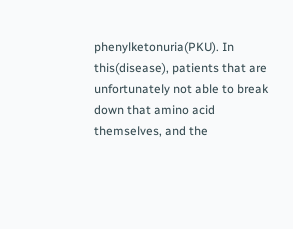phenylketonuria(PKU). In this(disease), patients that are unfortunately not able to break down that amino acid themselves, and the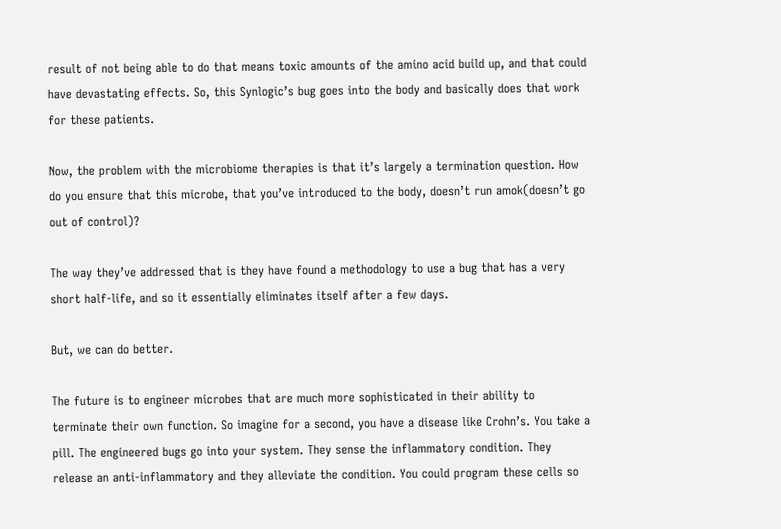result of not being able to do that means toxic amounts of the amino acid build up, and that could have devastating effects. So, this Synlogic’s bug goes into the body and basically does that work for these patients.

Now, the problem with the microbiome therapies is that it’s largely a termination question. How do you ensure that this microbe, that you’ve introduced to the body, doesn’t run amok(doesn’t go out of control)?

The way they’ve addressed that is they have found a methodology to use a bug that has a very short half-life, and so it essentially eliminates itself after a few days.

But, we can do better.

The future is to engineer microbes that are much more sophisticated in their ability to terminate their own function. So imagine for a second, you have a disease like Crohn’s. You take a pill. The engineered bugs go into your system. They sense the inflammatory condition. They release an anti-inflammatory and they alleviate the condition. You could program these cells so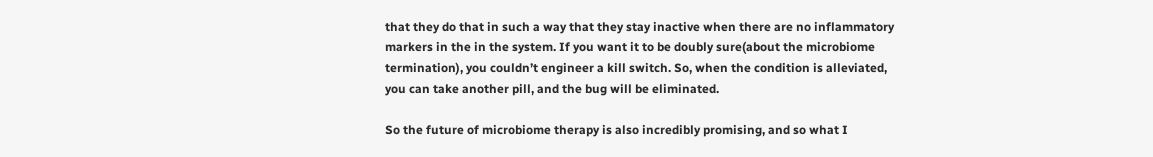that they do that in such a way that they stay inactive when there are no inflammatory markers in the in the system. If you want it to be doubly sure(about the microbiome termination), you couldn’t engineer a kill switch. So, when the condition is alleviated, you can take another pill, and the bug will be eliminated.

So the future of microbiome therapy is also incredibly promising, and so what I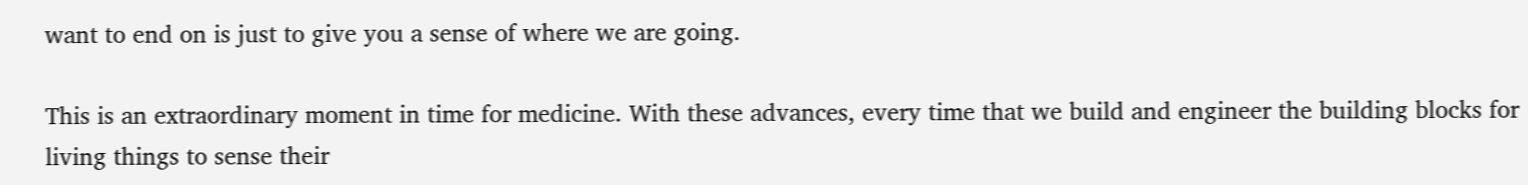want to end on is just to give you a sense of where we are going.

This is an extraordinary moment in time for medicine. With these advances, every time that we build and engineer the building blocks for living things to sense their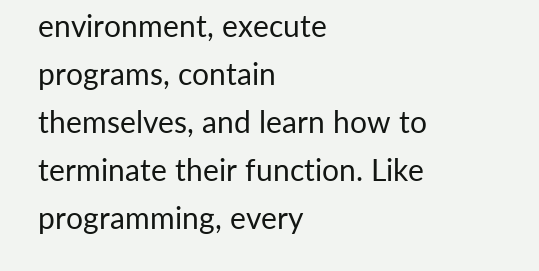environment, execute programs, contain themselves, and learn how to terminate their function. Like programming, every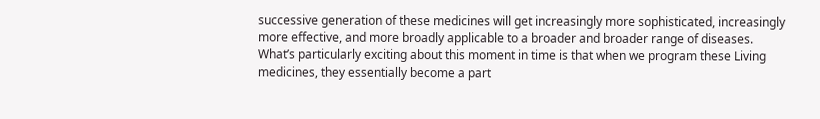successive generation of these medicines will get increasingly more sophisticated, increasingly more effective, and more broadly applicable to a broader and broader range of diseases. What’s particularly exciting about this moment in time is that when we program these Living medicines, they essentially become a part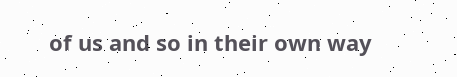of us and so in their own way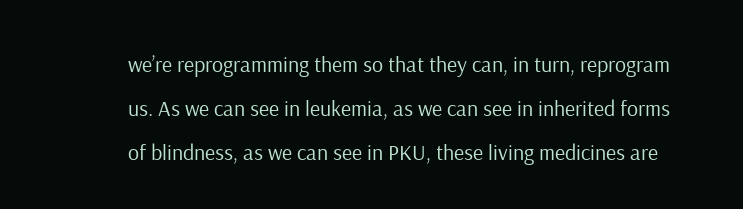we’re reprogramming them so that they can, in turn, reprogram us. As we can see in leukemia, as we can see in inherited forms of blindness, as we can see in PKU, these living medicines are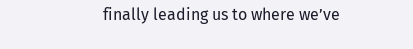finally leading us to where we’ve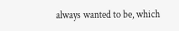always wanted to be, which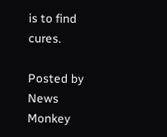is to find cures.

Posted by News Monkey